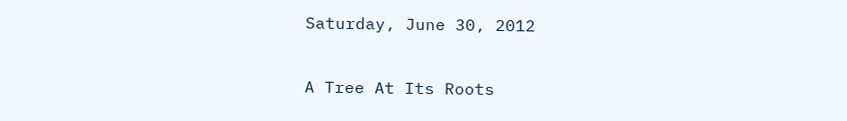Saturday, June 30, 2012

A Tree At Its Roots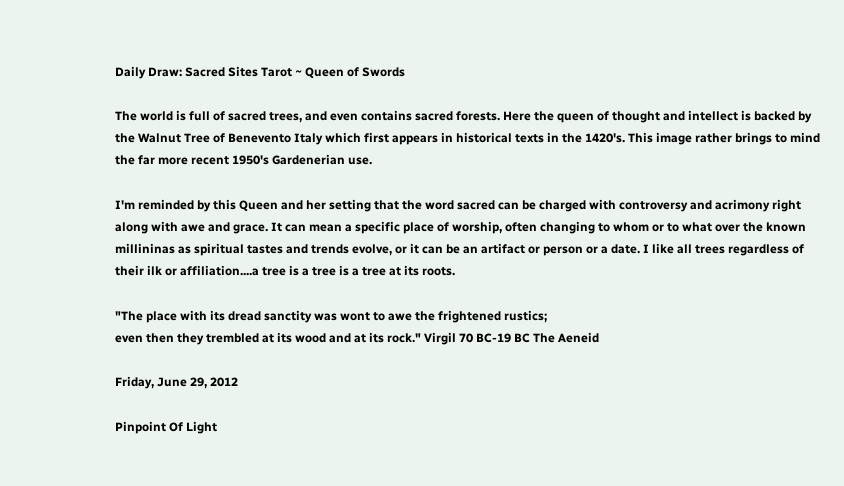Daily Draw: Sacred Sites Tarot ~ Queen of Swords

The world is full of sacred trees, and even contains sacred forests. Here the queen of thought and intellect is backed by the Walnut Tree of Benevento Italy which first appears in historical texts in the 1420's. This image rather brings to mind the far more recent 1950's Gardenerian use.

I'm reminded by this Queen and her setting that the word sacred can be charged with controversy and acrimony right along with awe and grace. It can mean a specific place of worship, often changing to whom or to what over the known millininas as spiritual tastes and trends evolve, or it can be an artifact or person or a date. I like all trees regardless of their ilk or affiliation....a tree is a tree is a tree at its roots.

"The place with its dread sanctity was wont to awe the frightened rustics;
even then they trembled at its wood and at its rock." Virgil 70 BC-19 BC The Aeneid

Friday, June 29, 2012

Pinpoint Of Light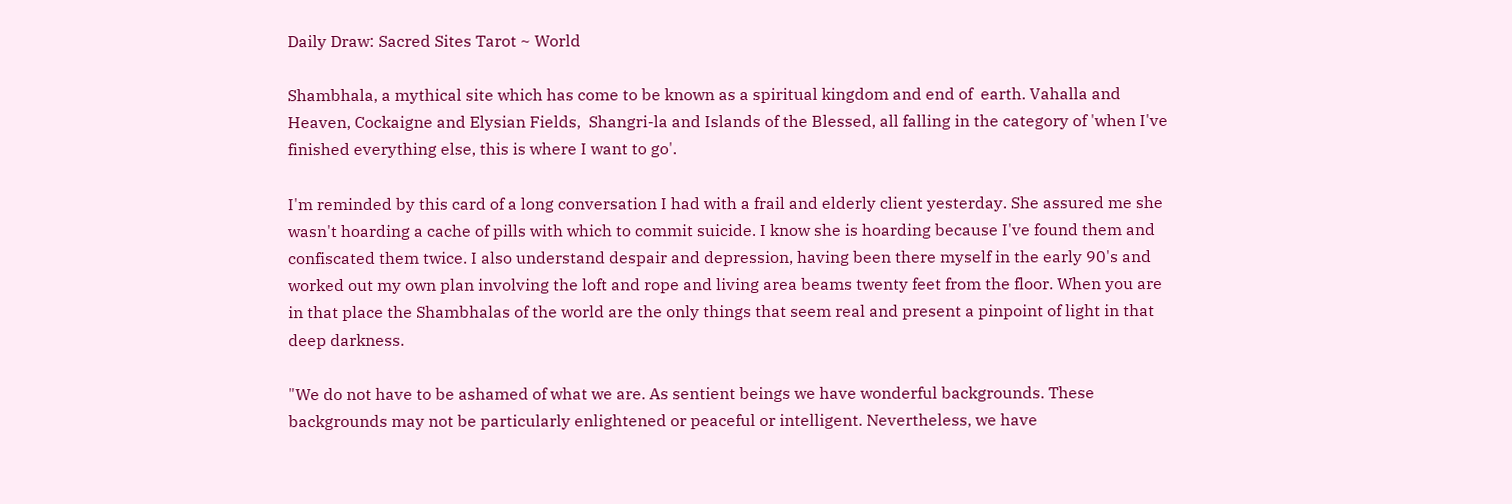Daily Draw: Sacred Sites Tarot ~ World

Shambhala, a mythical site which has come to be known as a spiritual kingdom and end of  earth. Vahalla and Heaven, Cockaigne and Elysian Fields,  Shangri-la and Islands of the Blessed, all falling in the category of 'when I've finished everything else, this is where I want to go'.

I'm reminded by this card of a long conversation I had with a frail and elderly client yesterday. She assured me she wasn't hoarding a cache of pills with which to commit suicide. I know she is hoarding because I've found them and confiscated them twice. I also understand despair and depression, having been there myself in the early 90's and worked out my own plan involving the loft and rope and living area beams twenty feet from the floor. When you are in that place the Shambhalas of the world are the only things that seem real and present a pinpoint of light in that deep darkness.

"We do not have to be ashamed of what we are. As sentient beings we have wonderful backgrounds. These backgrounds may not be particularly enlightened or peaceful or intelligent. Nevertheless, we have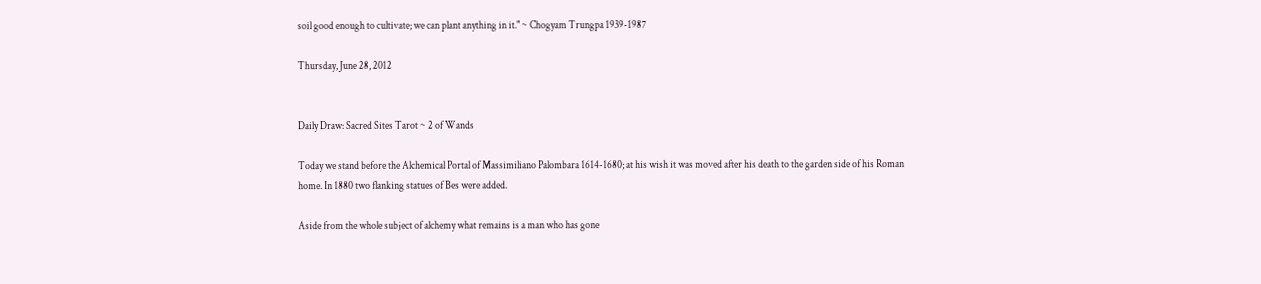soil good enough to cultivate; we can plant anything in it." ~ Chogyam Trungpa 1939-1987

Thursday, June 28, 2012


Daily Draw: Sacred Sites Tarot ~ 2 of Wands

Today we stand before the Alchemical Portal of Massimiliano Palombara 1614-1680; at his wish it was moved after his death to the garden side of his Roman home. In 1880 two flanking statues of Bes were added.

Aside from the whole subject of alchemy what remains is a man who has gone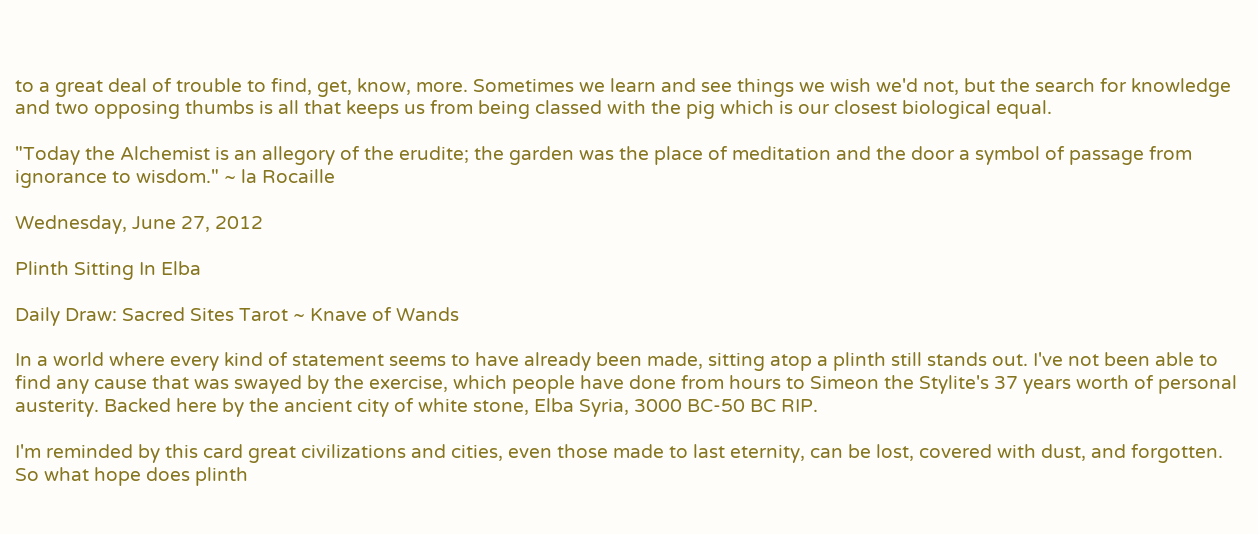to a great deal of trouble to find, get, know, more. Sometimes we learn and see things we wish we'd not, but the search for knowledge and two opposing thumbs is all that keeps us from being classed with the pig which is our closest biological equal.

"Today the Alchemist is an allegory of the erudite; the garden was the place of meditation and the door a symbol of passage from ignorance to wisdom." ~ la Rocaille

Wednesday, June 27, 2012

Plinth Sitting In Elba

Daily Draw: Sacred Sites Tarot ~ Knave of Wands

In a world where every kind of statement seems to have already been made, sitting atop a plinth still stands out. I've not been able to find any cause that was swayed by the exercise, which people have done from hours to Simeon the Stylite's 37 years worth of personal austerity. Backed here by the ancient city of white stone, Elba Syria, 3000 BC-50 BC RIP.

I'm reminded by this card great civilizations and cities, even those made to last eternity, can be lost, covered with dust, and forgotten. So what hope does plinth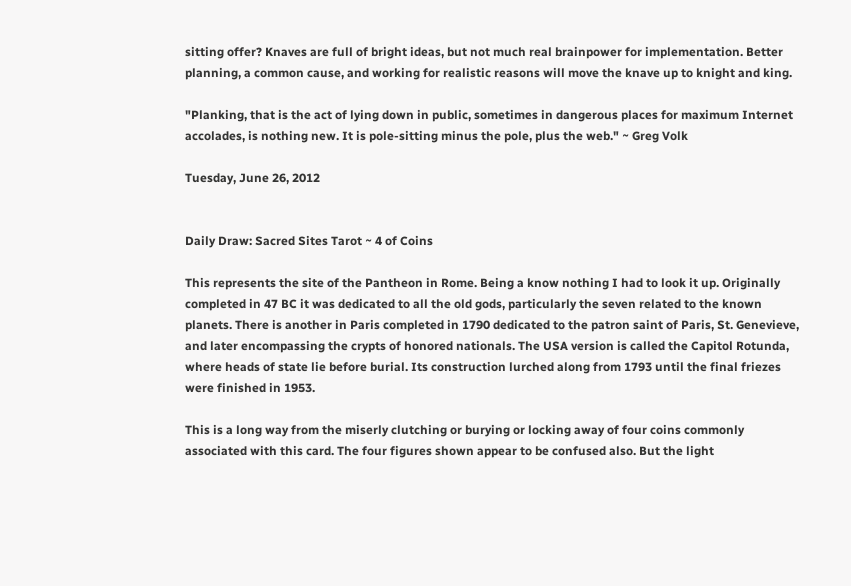sitting offer? Knaves are full of bright ideas, but not much real brainpower for implementation. Better planning, a common cause, and working for realistic reasons will move the knave up to knight and king.

"Planking, that is the act of lying down in public, sometimes in dangerous places for maximum Internet accolades, is nothing new. It is pole-sitting minus the pole, plus the web." ~ Greg Volk

Tuesday, June 26, 2012


Daily Draw: Sacred Sites Tarot ~ 4 of Coins

This represents the site of the Pantheon in Rome. Being a know nothing I had to look it up. Originally completed in 47 BC it was dedicated to all the old gods, particularly the seven related to the known planets. There is another in Paris completed in 1790 dedicated to the patron saint of Paris, St. Genevieve, and later encompassing the crypts of honored nationals. The USA version is called the Capitol Rotunda, where heads of state lie before burial. Its construction lurched along from 1793 until the final friezes were finished in 1953.

This is a long way from the miserly clutching or burying or locking away of four coins commonly associated with this card. The four figures shown appear to be confused also. But the light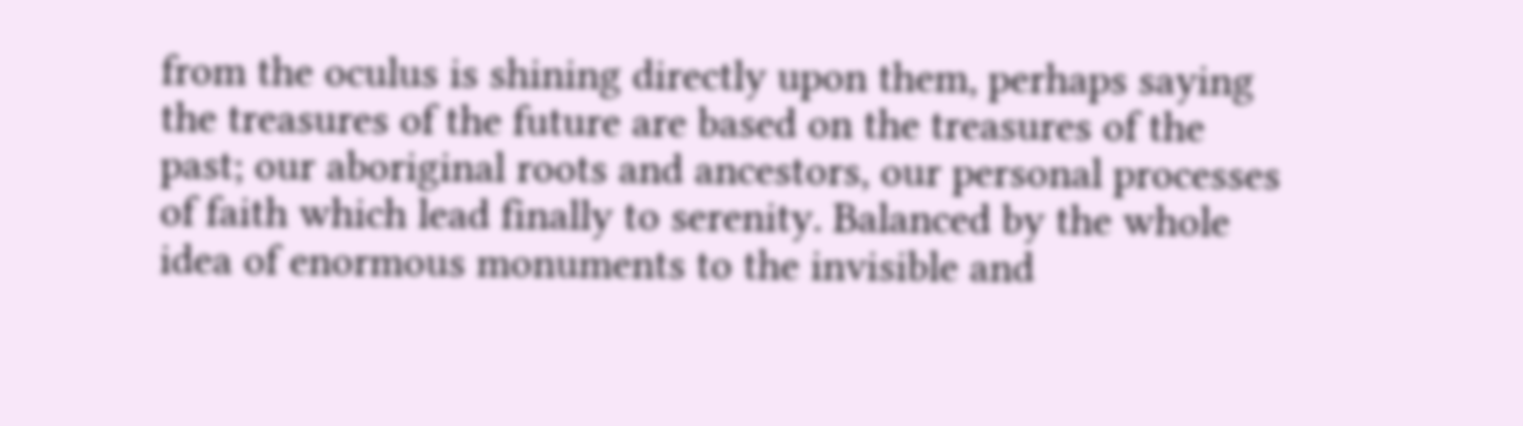from the oculus is shining directly upon them, perhaps saying the treasures of the future are based on the treasures of the past; our aboriginal roots and ancestors, our personal processes of faith which lead finally to serenity. Balanced by the whole idea of enormous monuments to the invisible and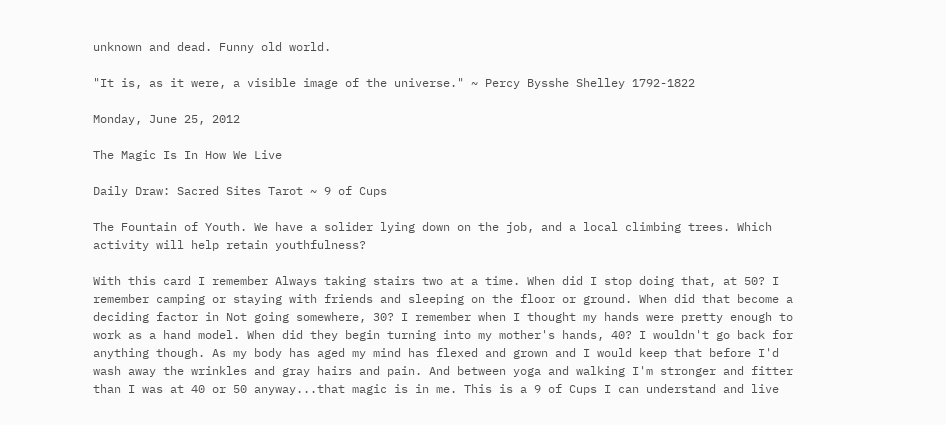unknown and dead. Funny old world.

"It is, as it were, a visible image of the universe." ~ Percy Bysshe Shelley 1792-1822

Monday, June 25, 2012

The Magic Is In How We Live

Daily Draw: Sacred Sites Tarot ~ 9 of Cups

The Fountain of Youth. We have a solider lying down on the job, and a local climbing trees. Which activity will help retain youthfulness?

With this card I remember Always taking stairs two at a time. When did I stop doing that, at 50? I remember camping or staying with friends and sleeping on the floor or ground. When did that become a deciding factor in Not going somewhere, 30? I remember when I thought my hands were pretty enough to work as a hand model. When did they begin turning into my mother's hands, 40? I wouldn't go back for anything though. As my body has aged my mind has flexed and grown and I would keep that before I'd wash away the wrinkles and gray hairs and pain. And between yoga and walking I'm stronger and fitter than I was at 40 or 50 anyway...that magic is in me. This is a 9 of Cups I can understand and live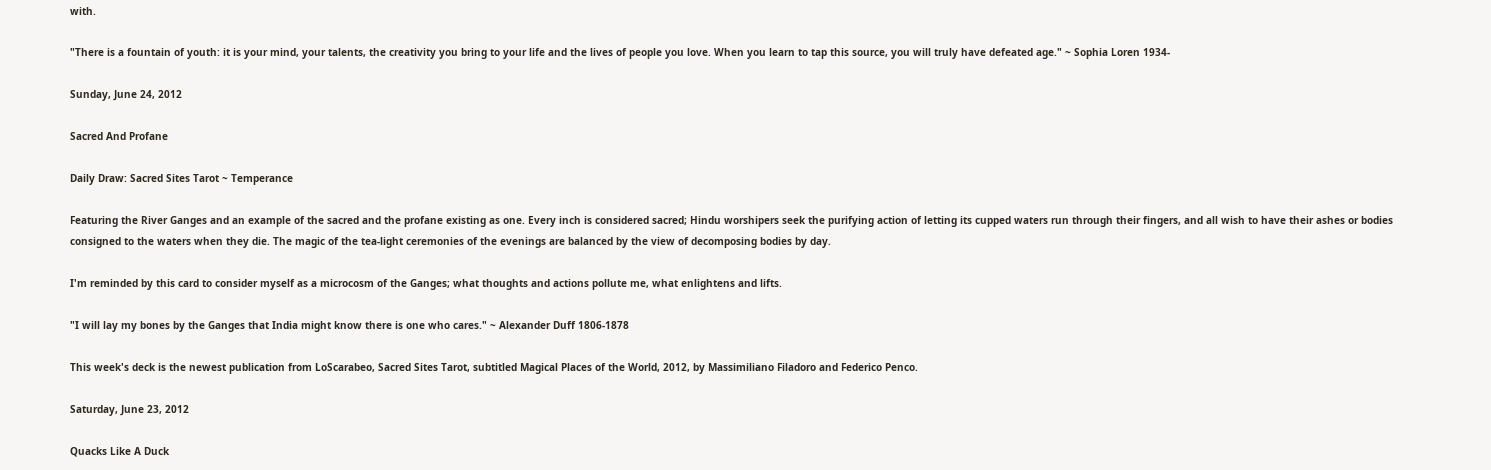with.

"There is a fountain of youth: it is your mind, your talents, the creativity you bring to your life and the lives of people you love. When you learn to tap this source, you will truly have defeated age." ~ Sophia Loren 1934-

Sunday, June 24, 2012

Sacred And Profane

Daily Draw: Sacred Sites Tarot ~ Temperance

Featuring the River Ganges and an example of the sacred and the profane existing as one. Every inch is considered sacred; Hindu worshipers seek the purifying action of letting its cupped waters run through their fingers, and all wish to have their ashes or bodies consigned to the waters when they die. The magic of the tea-light ceremonies of the evenings are balanced by the view of decomposing bodies by day.

I'm reminded by this card to consider myself as a microcosm of the Ganges; what thoughts and actions pollute me, what enlightens and lifts.

"I will lay my bones by the Ganges that India might know there is one who cares." ~ Alexander Duff 1806-1878

This week's deck is the newest publication from LoScarabeo, Sacred Sites Tarot, subtitled Magical Places of the World, 2012, by Massimiliano Filadoro and Federico Penco.

Saturday, June 23, 2012

Quacks Like A Duck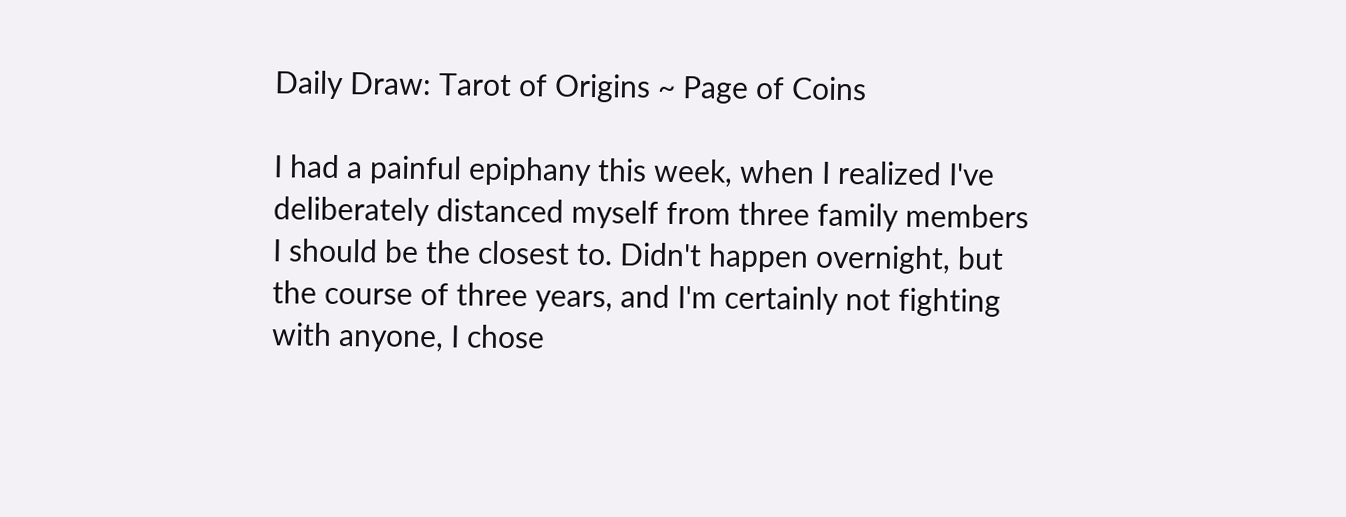Daily Draw: Tarot of Origins ~ Page of Coins

I had a painful epiphany this week, when I realized I've deliberately distanced myself from three family members I should be the closest to. Didn't happen overnight, but the course of three years, and I'm certainly not fighting with anyone, I chose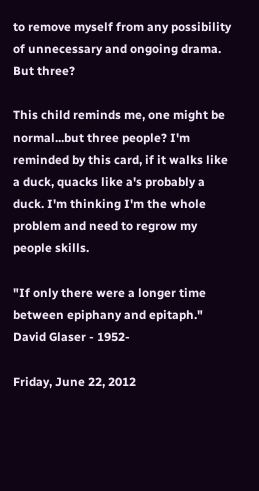to remove myself from any possibility of unnecessary and ongoing drama. But three?

This child reminds me, one might be normal...but three people? I'm reminded by this card, if it walks like a duck, quacks like a's probably a duck. I'm thinking I'm the whole problem and need to regrow my people skills.

"If only there were a longer time between epiphany and epitaph." David Glaser - 1952-

Friday, June 22, 2012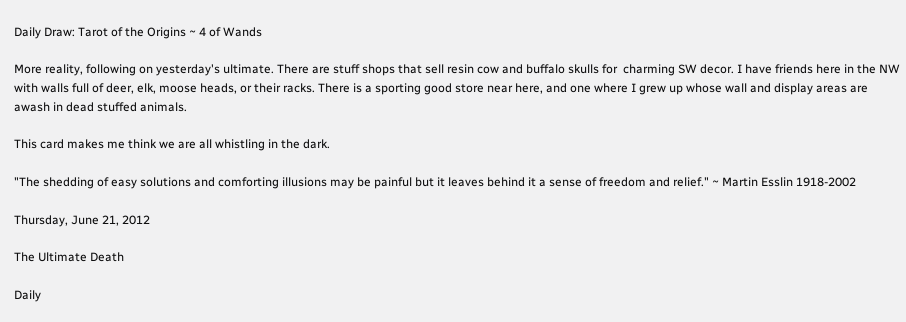Daily Draw: Tarot of the Origins ~ 4 of Wands

More reality, following on yesterday's ultimate. There are stuff shops that sell resin cow and buffalo skulls for  charming SW decor. I have friends here in the NW with walls full of deer, elk, moose heads, or their racks. There is a sporting good store near here, and one where I grew up whose wall and display areas are awash in dead stuffed animals.

This card makes me think we are all whistling in the dark.

"The shedding of easy solutions and comforting illusions may be painful but it leaves behind it a sense of freedom and relief." ~ Martin Esslin 1918-2002

Thursday, June 21, 2012

The Ultimate Death

Daily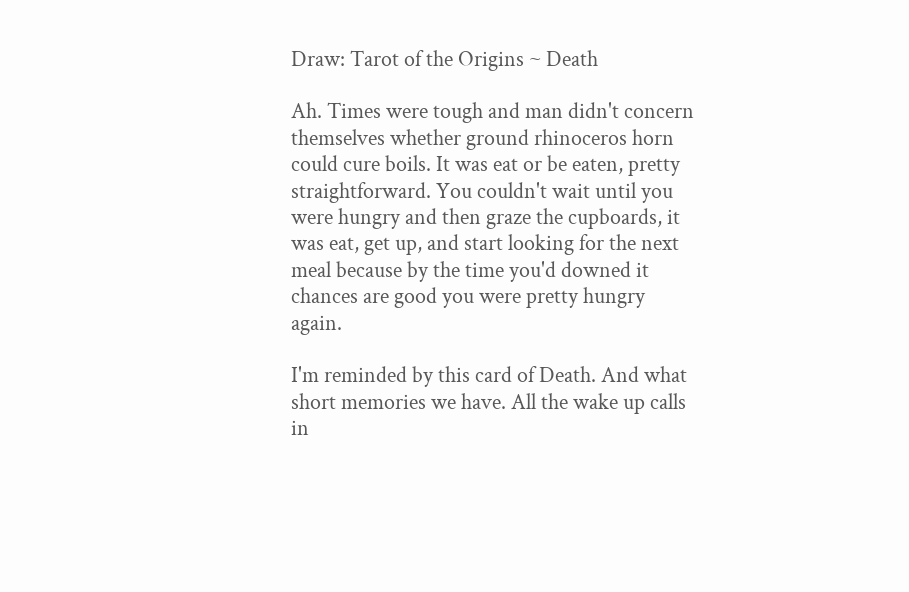Draw: Tarot of the Origins ~ Death

Ah. Times were tough and man didn't concern themselves whether ground rhinoceros horn could cure boils. It was eat or be eaten, pretty straightforward. You couldn't wait until you were hungry and then graze the cupboards, it was eat, get up, and start looking for the next meal because by the time you'd downed it chances are good you were pretty hungry again.

I'm reminded by this card of Death. And what short memories we have. All the wake up calls in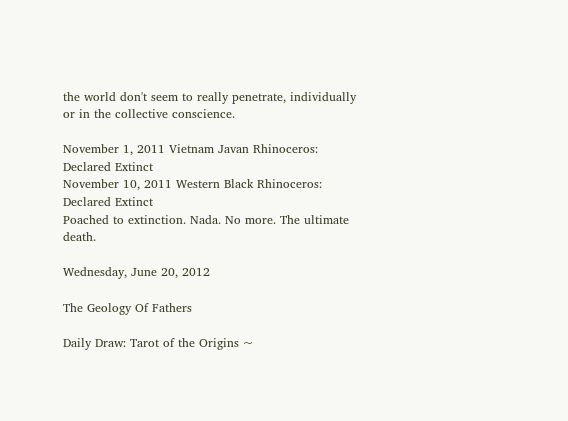the world don't seem to really penetrate, individually or in the collective conscience.

November 1, 2011 Vietnam Javan Rhinoceros: Declared Extinct
November 10, 2011 Western Black Rhinoceros: Declared Extinct
Poached to extinction. Nada. No more. The ultimate death.

Wednesday, June 20, 2012

The Geology Of Fathers

Daily Draw: Tarot of the Origins ~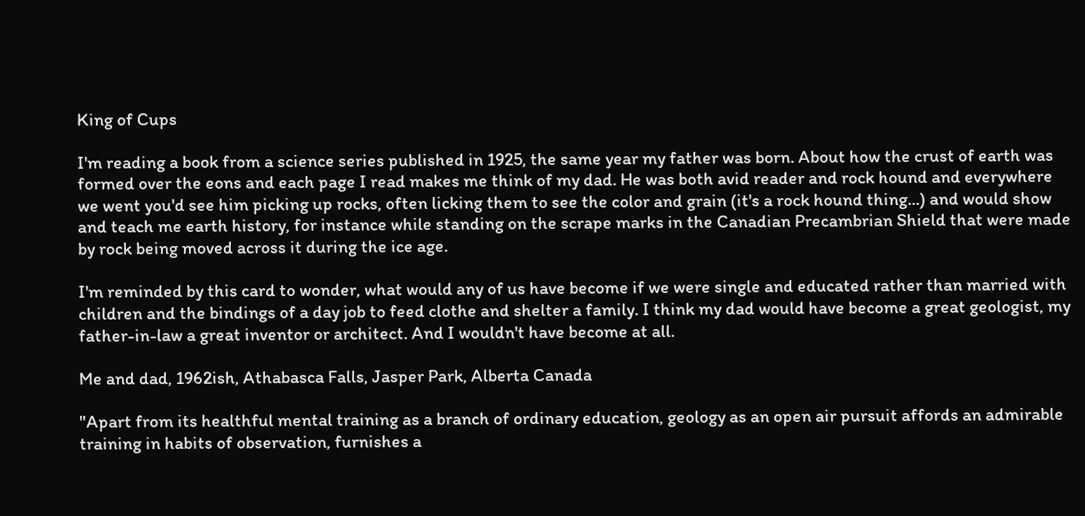King of Cups

I'm reading a book from a science series published in 1925, the same year my father was born. About how the crust of earth was formed over the eons and each page I read makes me think of my dad. He was both avid reader and rock hound and everywhere we went you'd see him picking up rocks, often licking them to see the color and grain (it's a rock hound thing...) and would show and teach me earth history, for instance while standing on the scrape marks in the Canadian Precambrian Shield that were made by rock being moved across it during the ice age.

I'm reminded by this card to wonder, what would any of us have become if we were single and educated rather than married with children and the bindings of a day job to feed clothe and shelter a family. I think my dad would have become a great geologist, my father-in-law a great inventor or architect. And I wouldn't have become at all.

Me and dad, 1962ish, Athabasca Falls, Jasper Park, Alberta Canada

"Apart from its healthful mental training as a branch of ordinary education, geology as an open air pursuit affords an admirable training in habits of observation, furnishes a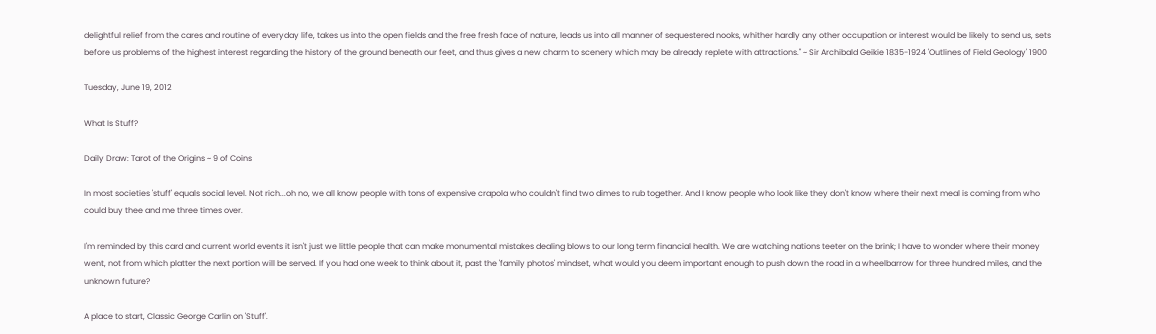delightful relief from the cares and routine of everyday life, takes us into the open fields and the free fresh face of nature, leads us into all manner of sequestered nooks, whither hardly any other occupation or interest would be likely to send us, sets before us problems of the highest interest regarding the history of the ground beneath our feet, and thus gives a new charm to scenery which may be already replete with attractions." ~ Sir Archibald Geikie 1835-1924 'Outlines of Field Geology' 1900

Tuesday, June 19, 2012

What Is Stuff?

Daily Draw: Tarot of the Origins ~ 9 of Coins

In most societies 'stuff' equals social level. Not rich...oh no, we all know people with tons of expensive crapola who couldn't find two dimes to rub together. And I know people who look like they don't know where their next meal is coming from who could buy thee and me three times over.

I'm reminded by this card and current world events it isn't just we little people that can make monumental mistakes dealing blows to our long term financial health. We are watching nations teeter on the brink; I have to wonder where their money went, not from which platter the next portion will be served. If you had one week to think about it, past the 'family photos' mindset, what would you deem important enough to push down the road in a wheelbarrow for three hundred miles, and the unknown future?

A place to start, Classic George Carlin on 'Stuff'.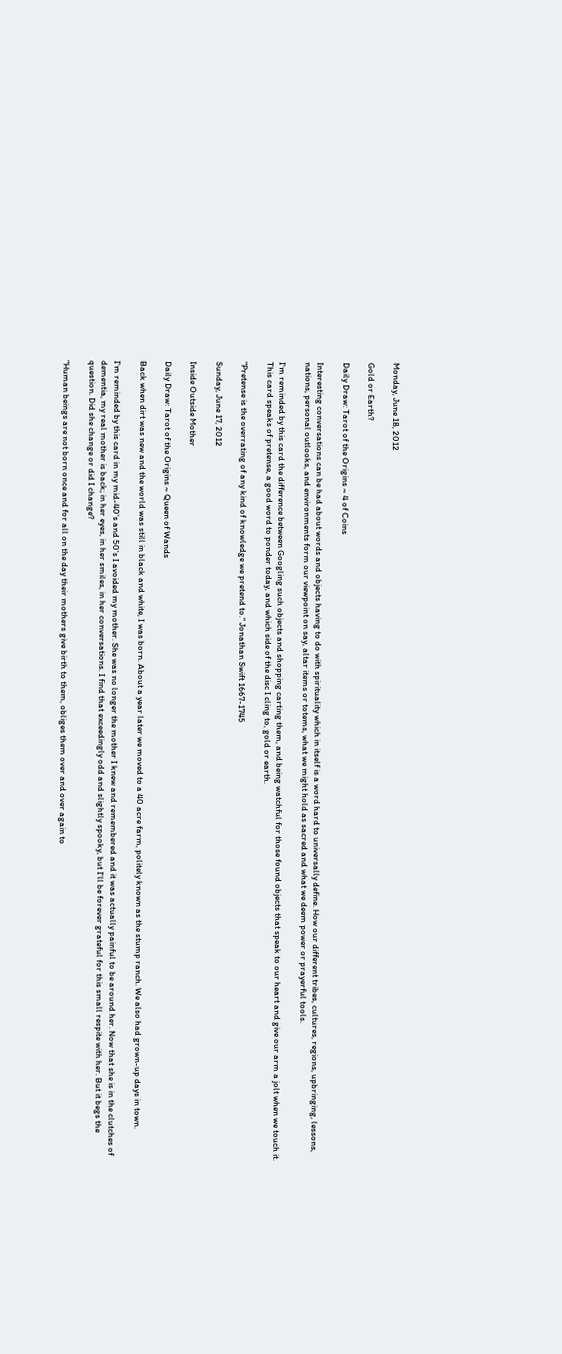Monday, June 18, 2012

Gold or Earth?

Daily Draw: Tarot of the Origins ~ 4 of Coins

Interesting conversations can be had about words and objects having to do with spirituality which in itself is a word hard to universally define. How our different tribes, cultures, regions, upbringing, lessons, nations, personal outlooks, and environments form our viewpoint on say, altar items or totems, what we might hold as sacred and what we deem power or prayerful tools.

I'm reminded by this card the difference between Googling such objects and shopping carting them, and being watchful for those found objects that speak to our heart and give our arm a jolt when we touch it. This card speaks of pretense, a good word to ponder today, and which side of the disc I cling to, gold or earth.

"Pretense is the overrating of any kind of knowledge we pretend to." Jonathan Swift 1667-1745

Sunday, June 17, 2012

Inside Outside Mother

Daily Draw: Tarot of the Origins ~ Queen of Wands

Back when dirt was new and the world was still in black and white, I was born. About a year later we moved to a 40 acre farm, politely known as the stump ranch. We also had grown-up days in town.

I'm reminded by this card in my mid-40's and 50's I avoided my mother. She was no longer the mother I knew and remembered and it was actually painful to be around her. Now that she is in the clutches of dementia, my real mother is back; in her eyes, in her smiles, in her conversations. I find that exceedingly odd and slightly spooky, but I'll be forever grateful for this small respite with her. But it begs the question. Did she change or did I change?

"Human beings are not born once and for all on the day their mothers give birth to them, obliges them over and over again to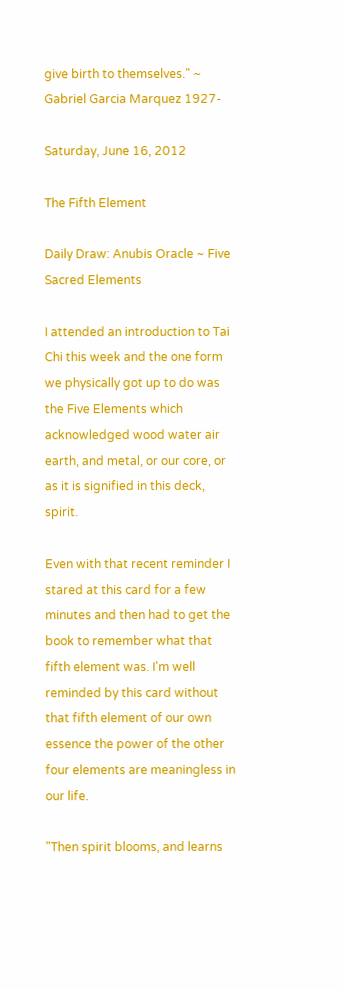give birth to themselves." ~ Gabriel Garcia Marquez 1927-

Saturday, June 16, 2012

The Fifth Element

Daily Draw: Anubis Oracle ~ Five Sacred Elements

I attended an introduction to Tai Chi this week and the one form we physically got up to do was the Five Elements which acknowledged wood water air earth, and metal, or our core, or as it is signified in this deck, spirit.

Even with that recent reminder I stared at this card for a few minutes and then had to get the book to remember what that fifth element was. I'm well reminded by this card without that fifth element of our own essence the power of the other four elements are meaningless in our life.

"Then spirit blooms, and learns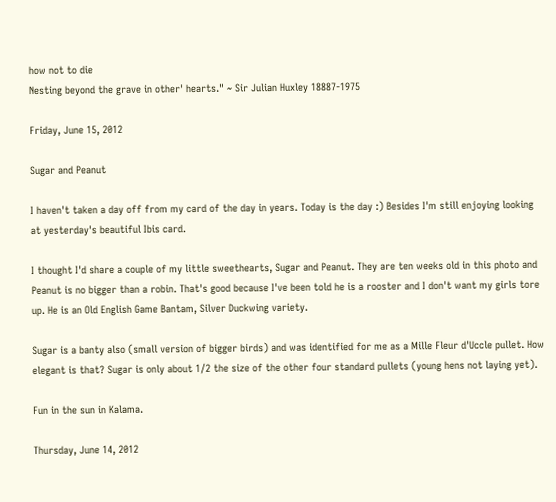how not to die
Nesting beyond the grave in other' hearts." ~ Sir Julian Huxley 18887-1975

Friday, June 15, 2012

Sugar and Peanut

I haven't taken a day off from my card of the day in years. Today is the day :) Besides I'm still enjoying looking at yesterday's beautiful Ibis card.

I thought I'd share a couple of my little sweethearts, Sugar and Peanut. They are ten weeks old in this photo and Peanut is no bigger than a robin. That's good because I've been told he is a rooster and I don't want my girls tore up. He is an Old English Game Bantam, Silver Duckwing variety.

Sugar is a banty also (small version of bigger birds) and was identified for me as a Mille Fleur d'Uccle pullet. How elegant is that? Sugar is only about 1/2 the size of the other four standard pullets (young hens not laying yet).

Fun in the sun in Kalama.

Thursday, June 14, 2012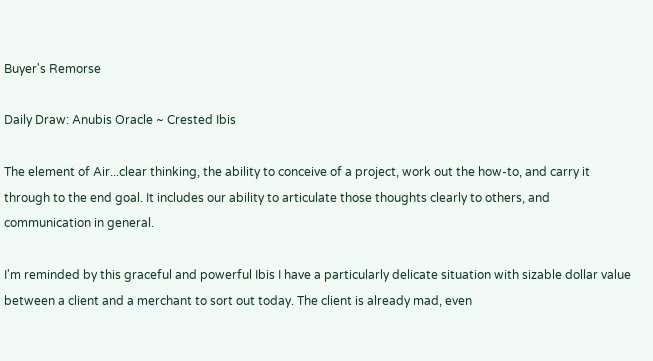Buyer's Remorse

Daily Draw: Anubis Oracle ~ Crested Ibis

The element of Air...clear thinking, the ability to conceive of a project, work out the how-to, and carry it through to the end goal. It includes our ability to articulate those thoughts clearly to others, and communication in general.

I'm reminded by this graceful and powerful Ibis I have a particularly delicate situation with sizable dollar value between a client and a merchant to sort out today. The client is already mad, even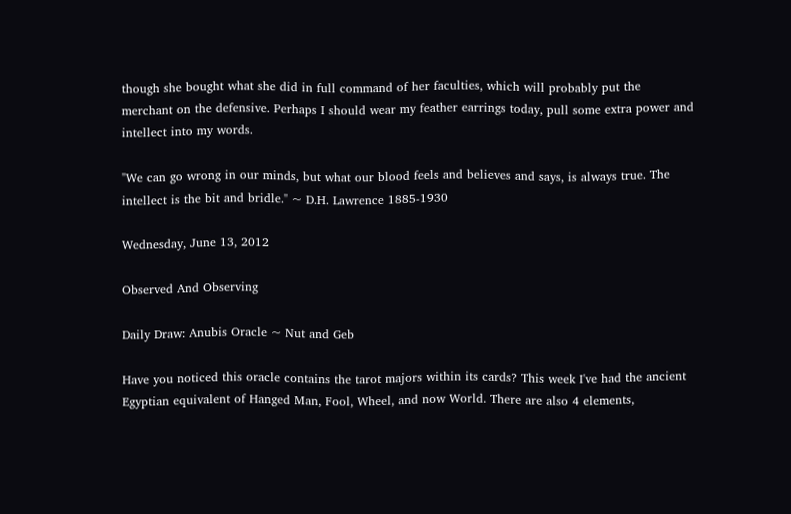though she bought what she did in full command of her faculties, which will probably put the merchant on the defensive. Perhaps I should wear my feather earrings today, pull some extra power and intellect into my words.

"We can go wrong in our minds, but what our blood feels and believes and says, is always true. The intellect is the bit and bridle." ~ D.H. Lawrence 1885-1930

Wednesday, June 13, 2012

Observed And Observing

Daily Draw: Anubis Oracle ~ Nut and Geb

Have you noticed this oracle contains the tarot majors within its cards? This week I've had the ancient Egyptian equivalent of Hanged Man, Fool, Wheel, and now World. There are also 4 elements,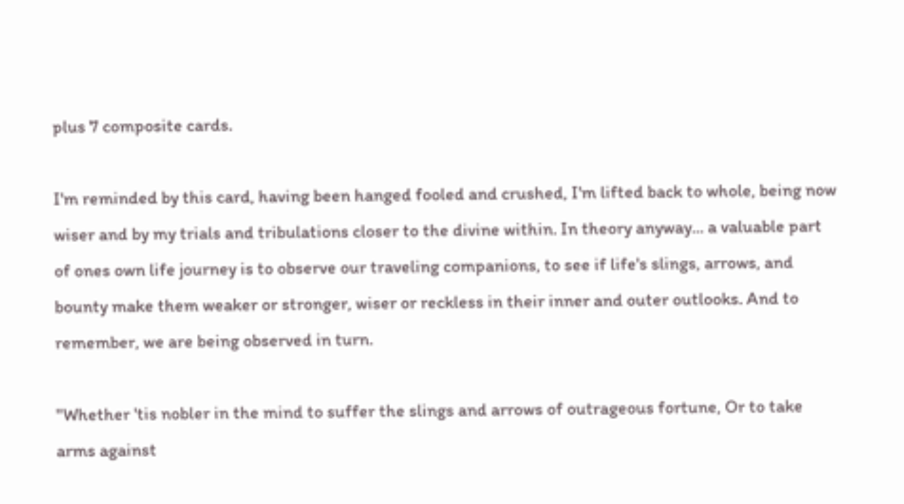plus 7 composite cards.

I'm reminded by this card, having been hanged fooled and crushed, I'm lifted back to whole, being now wiser and by my trials and tribulations closer to the divine within. In theory anyway... a valuable part of ones own life journey is to observe our traveling companions, to see if life's slings, arrows, and bounty make them weaker or stronger, wiser or reckless in their inner and outer outlooks. And to remember, we are being observed in turn.

"Whether 'tis nobler in the mind to suffer the slings and arrows of outrageous fortune, Or to take arms against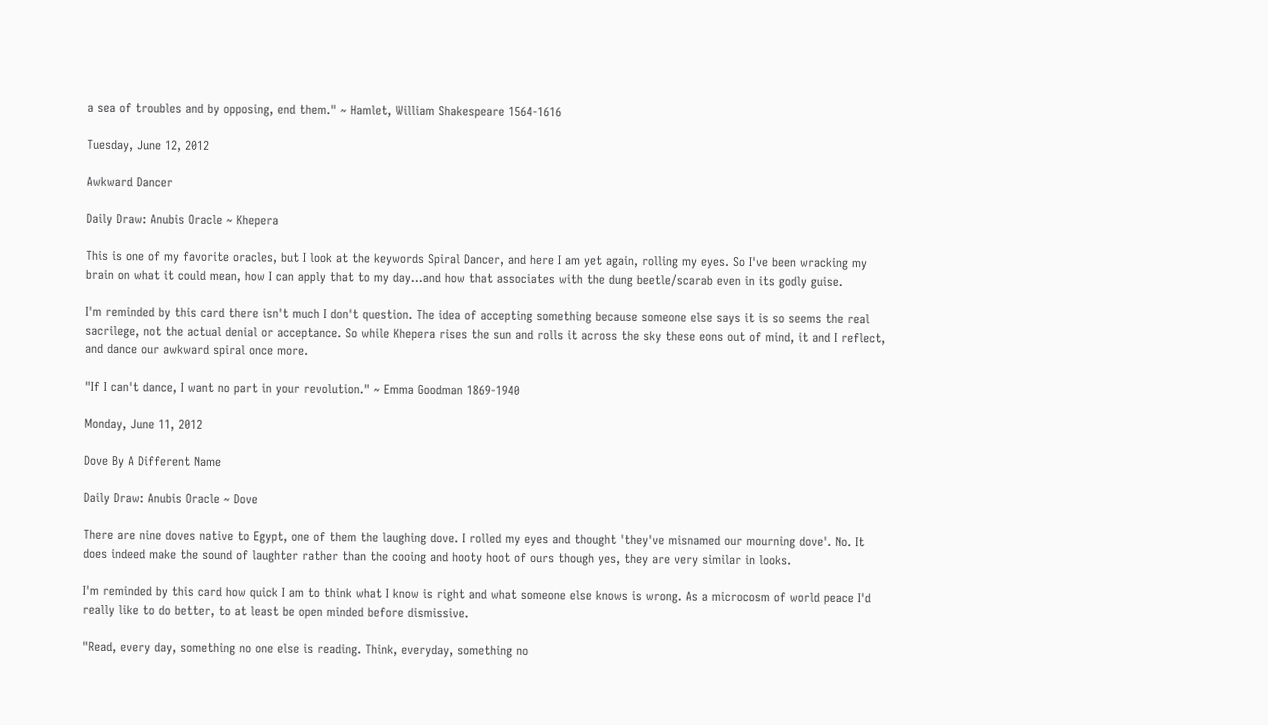a sea of troubles and by opposing, end them." ~ Hamlet, William Shakespeare 1564-1616

Tuesday, June 12, 2012

Awkward Dancer

Daily Draw: Anubis Oracle ~ Khepera

This is one of my favorite oracles, but I look at the keywords Spiral Dancer, and here I am yet again, rolling my eyes. So I've been wracking my brain on what it could mean, how I can apply that to my day...and how that associates with the dung beetle/scarab even in its godly guise.

I'm reminded by this card there isn't much I don't question. The idea of accepting something because someone else says it is so seems the real sacrilege, not the actual denial or acceptance. So while Khepera rises the sun and rolls it across the sky these eons out of mind, it and I reflect, and dance our awkward spiral once more.

"If I can't dance, I want no part in your revolution." ~ Emma Goodman 1869-1940

Monday, June 11, 2012

Dove By A Different Name

Daily Draw: Anubis Oracle ~ Dove

There are nine doves native to Egypt, one of them the laughing dove. I rolled my eyes and thought 'they've misnamed our mourning dove'. No. It does indeed make the sound of laughter rather than the cooing and hooty hoot of ours though yes, they are very similar in looks.

I'm reminded by this card how quick I am to think what I know is right and what someone else knows is wrong. As a microcosm of world peace I'd really like to do better, to at least be open minded before dismissive.

"Read, every day, something no one else is reading. Think, everyday, something no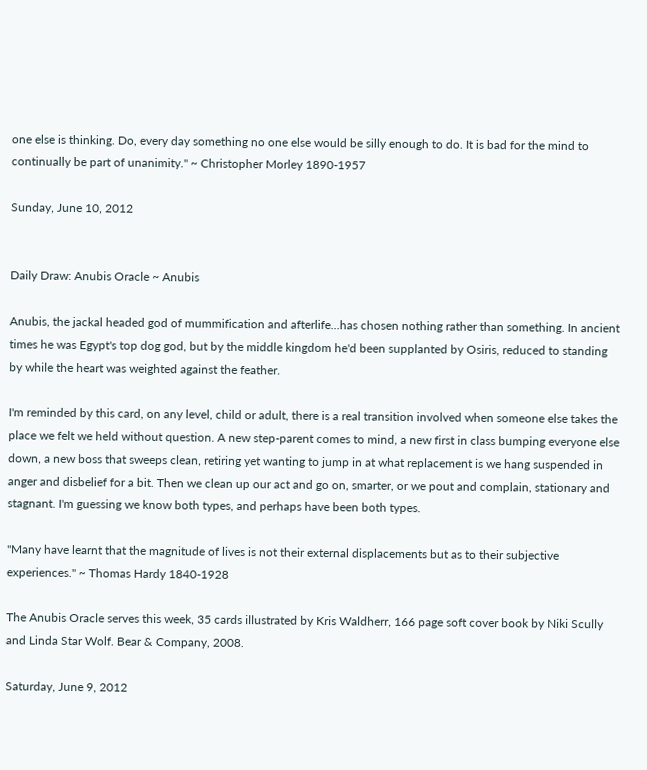one else is thinking. Do, every day something no one else would be silly enough to do. It is bad for the mind to continually be part of unanimity." ~ Christopher Morley 1890-1957

Sunday, June 10, 2012


Daily Draw: Anubis Oracle ~ Anubis

Anubis, the jackal headed god of mummification and afterlife...has chosen nothing rather than something. In ancient times he was Egypt's top dog god, but by the middle kingdom he'd been supplanted by Osiris, reduced to standing by while the heart was weighted against the feather.

I'm reminded by this card, on any level, child or adult, there is a real transition involved when someone else takes the place we felt we held without question. A new step-parent comes to mind, a new first in class bumping everyone else down, a new boss that sweeps clean, retiring yet wanting to jump in at what replacement is we hang suspended in anger and disbelief for a bit. Then we clean up our act and go on, smarter, or we pout and complain, stationary and stagnant. I'm guessing we know both types, and perhaps have been both types.

"Many have learnt that the magnitude of lives is not their external displacements but as to their subjective experiences." ~ Thomas Hardy 1840-1928

The Anubis Oracle serves this week, 35 cards illustrated by Kris Waldherr, 166 page soft cover book by Niki Scully and Linda Star Wolf. Bear & Company, 2008.

Saturday, June 9, 2012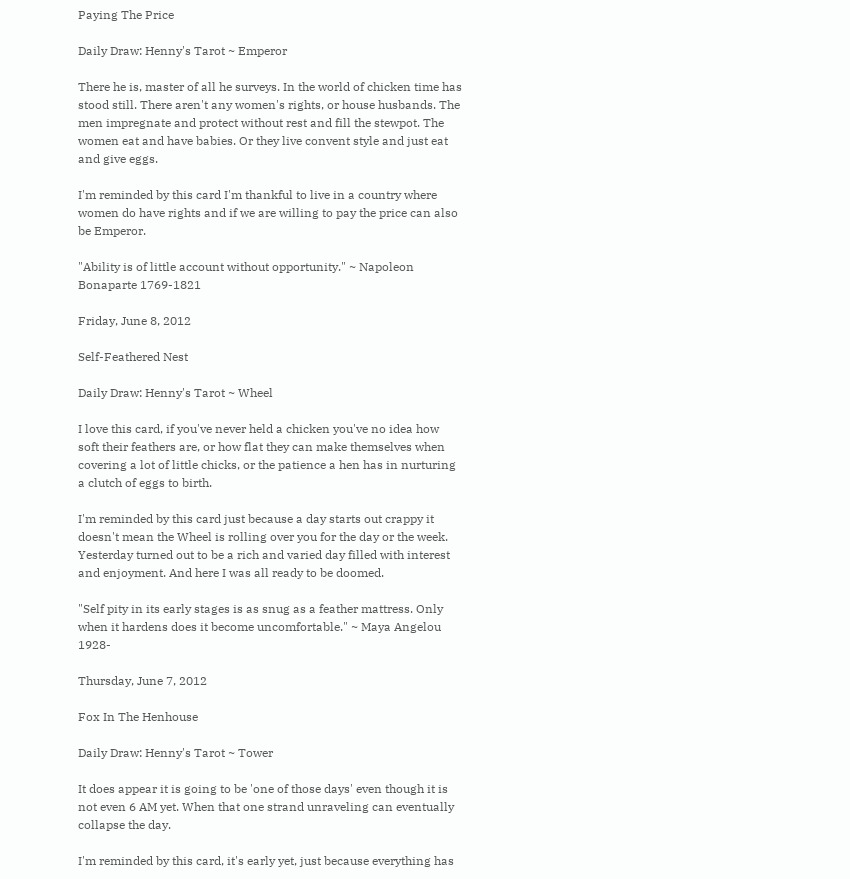Paying The Price

Daily Draw: Henny's Tarot ~ Emperor

There he is, master of all he surveys. In the world of chicken time has stood still. There aren't any women's rights, or house husbands. The men impregnate and protect without rest and fill the stewpot. The women eat and have babies. Or they live convent style and just eat and give eggs.

I'm reminded by this card I'm thankful to live in a country where women do have rights and if we are willing to pay the price can also be Emperor.

"Ability is of little account without opportunity." ~ Napoleon Bonaparte 1769-1821

Friday, June 8, 2012

Self-Feathered Nest

Daily Draw: Henny's Tarot ~ Wheel

I love this card, if you've never held a chicken you've no idea how soft their feathers are, or how flat they can make themselves when covering a lot of little chicks, or the patience a hen has in nurturing a clutch of eggs to birth.

I'm reminded by this card just because a day starts out crappy it doesn't mean the Wheel is rolling over you for the day or the week. Yesterday turned out to be a rich and varied day filled with interest and enjoyment. And here I was all ready to be doomed.

"Self pity in its early stages is as snug as a feather mattress. Only when it hardens does it become uncomfortable." ~ Maya Angelou 1928-

Thursday, June 7, 2012

Fox In The Henhouse

Daily Draw: Henny's Tarot ~ Tower

It does appear it is going to be 'one of those days' even though it is not even 6 AM yet. When that one strand unraveling can eventually collapse the day.

I'm reminded by this card, it's early yet, just because everything has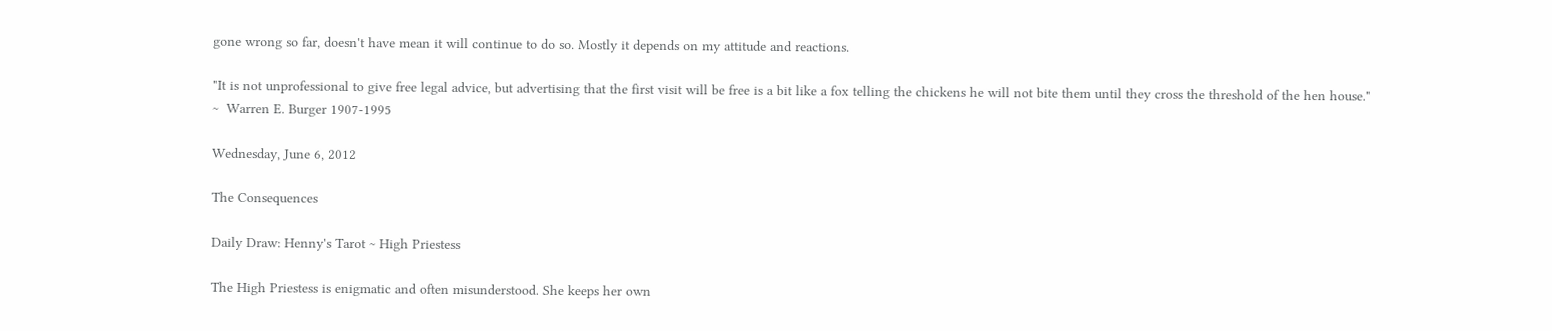gone wrong so far, doesn't have mean it will continue to do so. Mostly it depends on my attitude and reactions.

"It is not unprofessional to give free legal advice, but advertising that the first visit will be free is a bit like a fox telling the chickens he will not bite them until they cross the threshold of the hen house." ~  Warren E. Burger 1907-1995

Wednesday, June 6, 2012

The Consequences

Daily Draw: Henny's Tarot ~ High Priestess

The High Priestess is enigmatic and often misunderstood. She keeps her own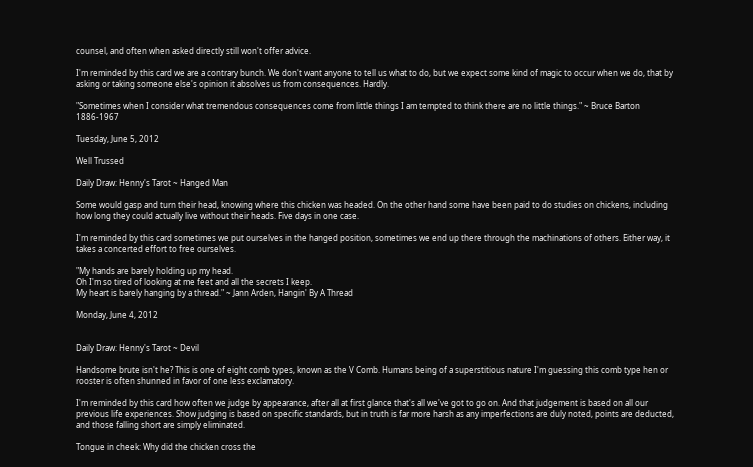counsel, and often when asked directly still won't offer advice.

I'm reminded by this card we are a contrary bunch. We don't want anyone to tell us what to do, but we expect some kind of magic to occur when we do, that by asking or taking someone else's opinion it absolves us from consequences. Hardly.

"Sometimes when I consider what tremendous consequences come from little things I am tempted to think there are no little things." ~ Bruce Barton 1886-1967

Tuesday, June 5, 2012

Well Trussed

Daily Draw: Henny's Tarot ~ Hanged Man

Some would gasp and turn their head, knowing where this chicken was headed. On the other hand some have been paid to do studies on chickens, including how long they could actually live without their heads. Five days in one case.

I'm reminded by this card sometimes we put ourselves in the hanged position, sometimes we end up there through the machinations of others. Either way, it takes a concerted effort to free ourselves.

"My hands are barely holding up my head.
Oh I'm so tired of looking at me feet and all the secrets I keep.
My heart is barely hanging by a thread." ~ Jann Arden, Hangin' By A Thread

Monday, June 4, 2012


Daily Draw: Henny's Tarot ~ Devil

Handsome brute isn't he? This is one of eight comb types, known as the V Comb. Humans being of a superstitious nature I'm guessing this comb type hen or rooster is often shunned in favor of one less exclamatory.

I'm reminded by this card how often we judge by appearance, after all at first glance that's all we've got to go on. And that judgement is based on all our previous life experiences. Show judging is based on specific standards, but in truth is far more harsh as any imperfections are duly noted, points are deducted, and those falling short are simply eliminated.

Tongue in cheek: Why did the chicken cross the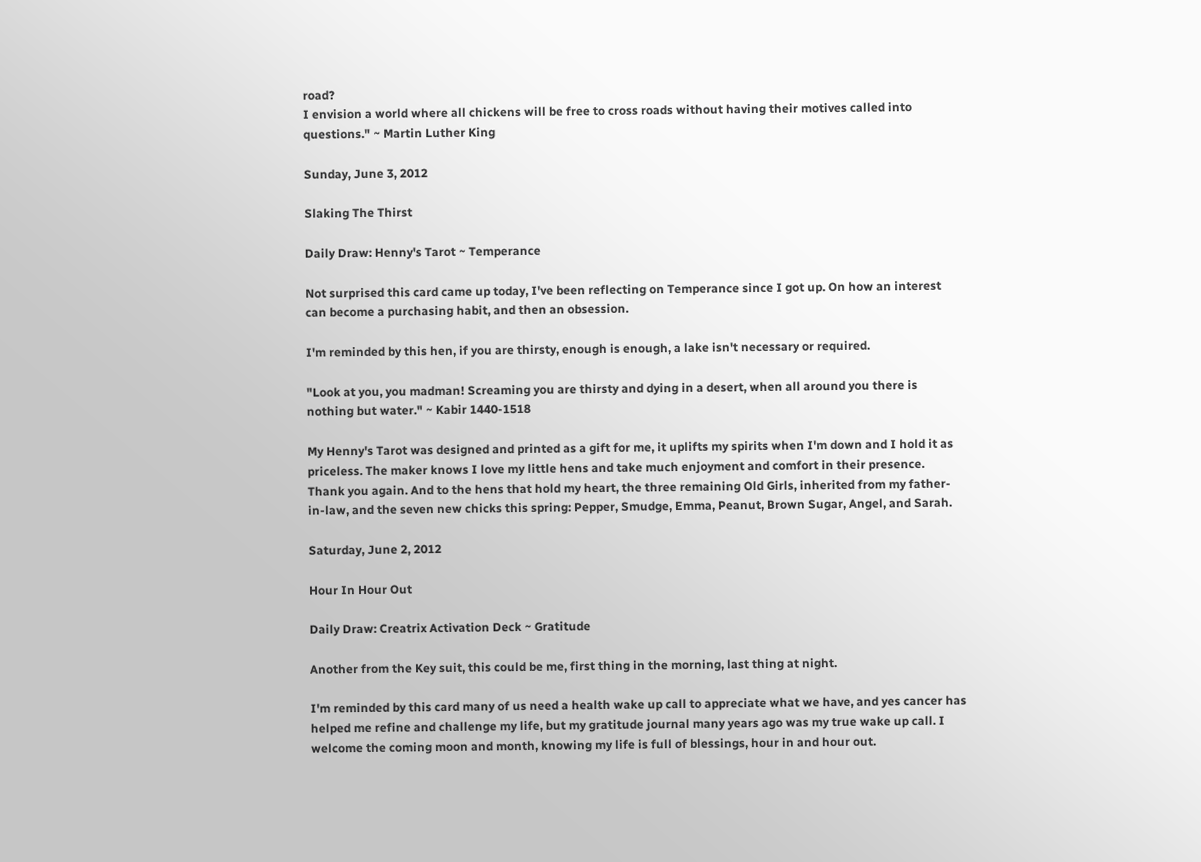road?
I envision a world where all chickens will be free to cross roads without having their motives called into questions." ~ Martin Luther King

Sunday, June 3, 2012

Slaking The Thirst

Daily Draw: Henny's Tarot ~ Temperance

Not surprised this card came up today, I've been reflecting on Temperance since I got up. On how an interest can become a purchasing habit, and then an obsession.

I'm reminded by this hen, if you are thirsty, enough is enough, a lake isn't necessary or required.

"Look at you, you madman! Screaming you are thirsty and dying in a desert, when all around you there is nothing but water." ~ Kabir 1440-1518

My Henny's Tarot was designed and printed as a gift for me, it uplifts my spirits when I'm down and I hold it as priceless. The maker knows I love my little hens and take much enjoyment and comfort in their presence. Thank you again. And to the hens that hold my heart, the three remaining Old Girls, inherited from my father-in-law, and the seven new chicks this spring: Pepper, Smudge, Emma, Peanut, Brown Sugar, Angel, and Sarah.

Saturday, June 2, 2012

Hour In Hour Out

Daily Draw: Creatrix Activation Deck ~ Gratitude

Another from the Key suit, this could be me, first thing in the morning, last thing at night.

I'm reminded by this card many of us need a health wake up call to appreciate what we have, and yes cancer has helped me refine and challenge my life, but my gratitude journal many years ago was my true wake up call. I welcome the coming moon and month, knowing my life is full of blessings, hour in and hour out.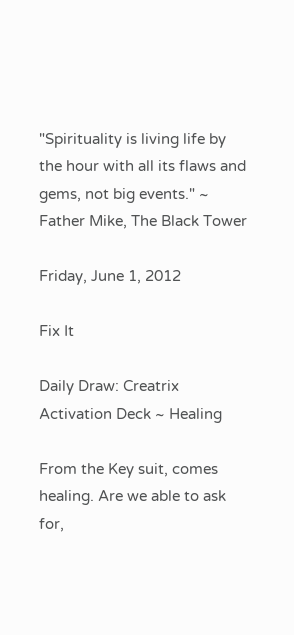"Spirituality is living life by the hour with all its flaws and gems, not big events." ~ Father Mike, The Black Tower

Friday, June 1, 2012

Fix It

Daily Draw: Creatrix Activation Deck ~ Healing

From the Key suit, comes healing. Are we able to ask for,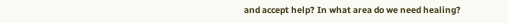and accept help? In what area do we need healing?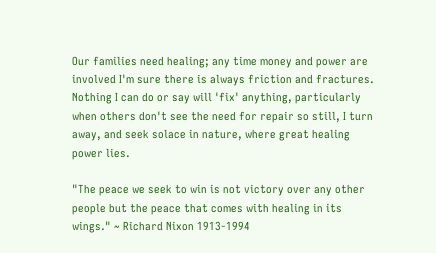Our families need healing; any time money and power are involved I'm sure there is always friction and fractures. Nothing I can do or say will 'fix' anything, particularly when others don't see the need for repair so still, I turn away, and seek solace in nature, where great healing power lies.

"The peace we seek to win is not victory over any other people but the peace that comes with healing in its wings." ~ Richard Nixon 1913-1994